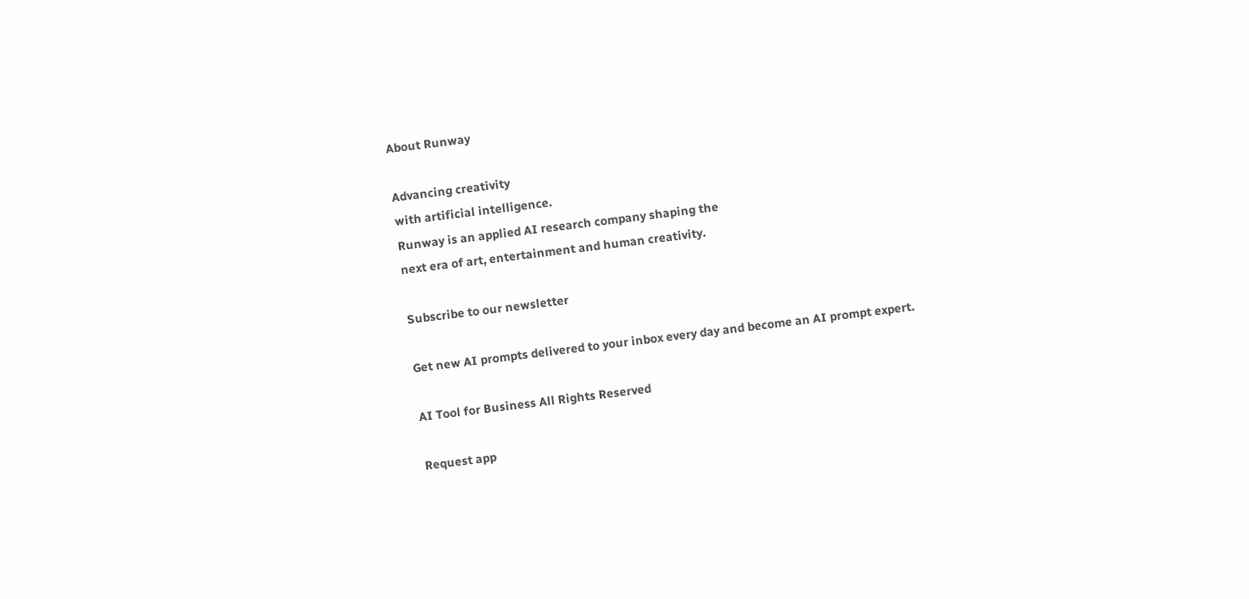About Runway

Advancing creativity
with artificial intelligence.
Runway is an applied AI research company shaping the
next era of art, entertainment and human creativity.

Subscribe to our newsletter

Get new AI prompts delivered to your inbox every day and become an AI prompt expert.

AI Tool for Business All Rights Reserved

Request app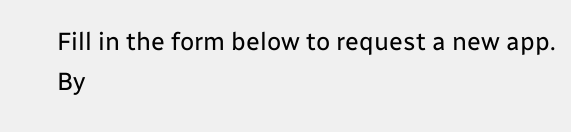Fill in the form below to request a new app.
By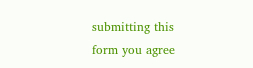submitting this form you agree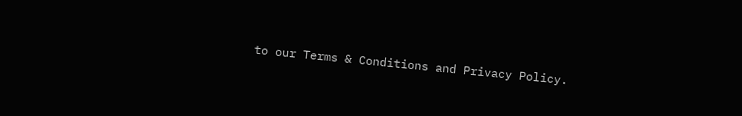to our Terms & Conditions and Privacy Policy.